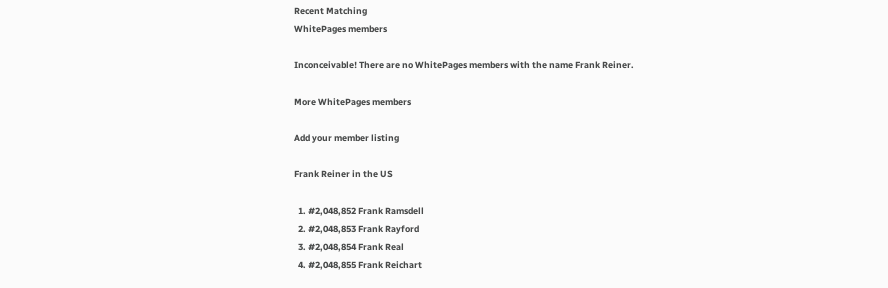Recent Matching
WhitePages members

Inconceivable! There are no WhitePages members with the name Frank Reiner.

More WhitePages members

Add your member listing

Frank Reiner in the US

  1. #2,048,852 Frank Ramsdell
  2. #2,048,853 Frank Rayford
  3. #2,048,854 Frank Real
  4. #2,048,855 Frank Reichart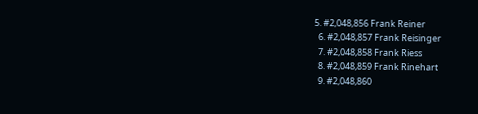5. #2,048,856 Frank Reiner
  6. #2,048,857 Frank Reisinger
  7. #2,048,858 Frank Riess
  8. #2,048,859 Frank Rinehart
  9. #2,048,860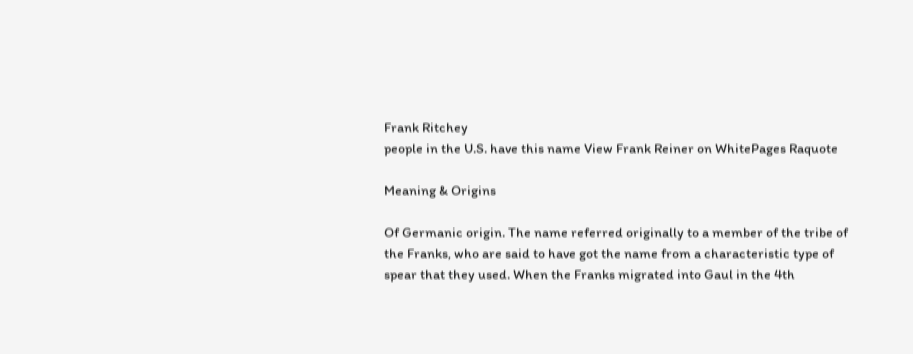Frank Ritchey
people in the U.S. have this name View Frank Reiner on WhitePages Raquote

Meaning & Origins

Of Germanic origin. The name referred originally to a member of the tribe of the Franks, who are said to have got the name from a characteristic type of spear that they used. When the Franks migrated into Gaul in the 4th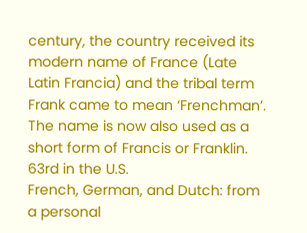century, the country received its modern name of France (Late Latin Francia) and the tribal term Frank came to mean ‘Frenchman’. The name is now also used as a short form of Francis or Franklin.
63rd in the U.S.
French, German, and Dutch: from a personal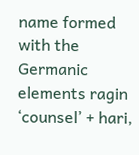name formed with the Germanic elements ragin ‘counsel’ + hari,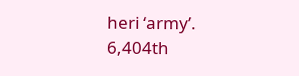heri ‘army’.
6,404th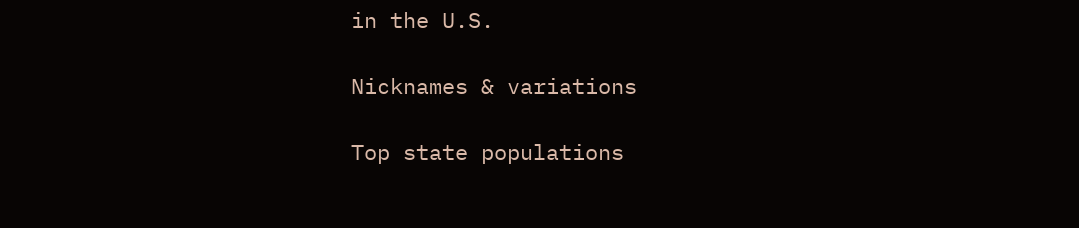in the U.S.

Nicknames & variations

Top state populations